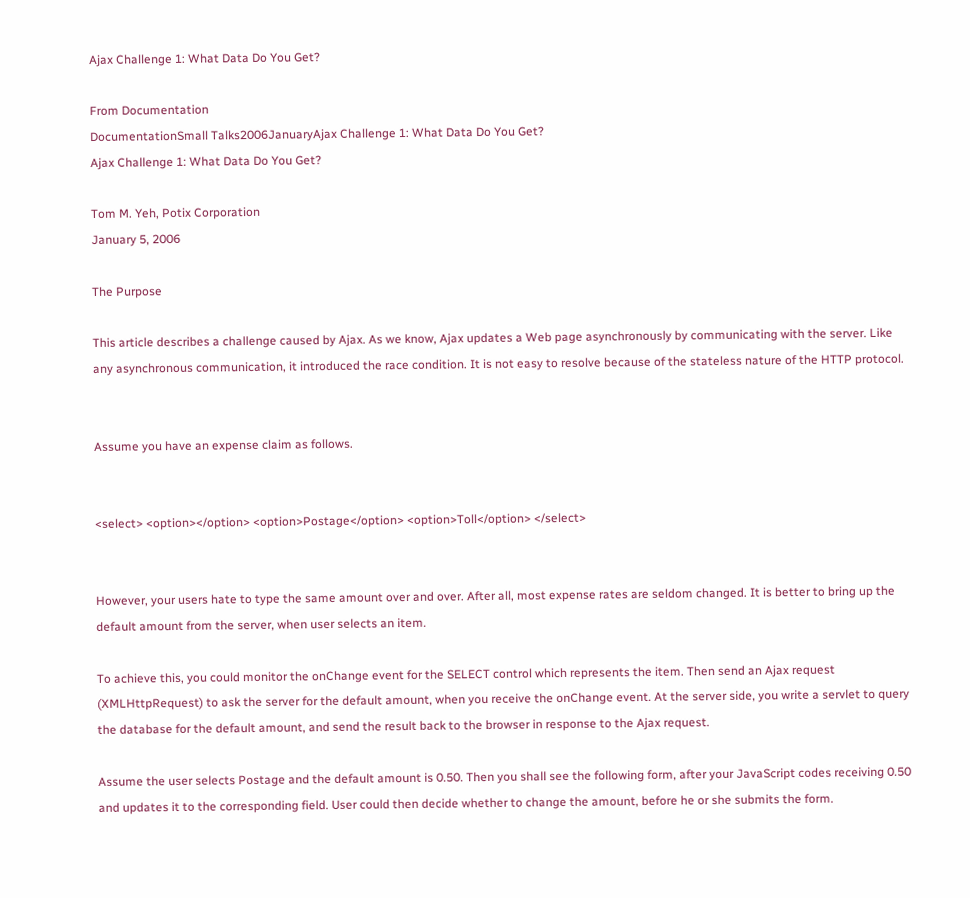Ajax Challenge 1: What Data Do You Get?

From Documentation
DocumentationSmall Talks2006JanuaryAjax Challenge 1: What Data Do You Get?
Ajax Challenge 1: What Data Do You Get?

Tom M. Yeh, Potix Corporation
January 5, 2006

The Purpose

This article describes a challenge caused by Ajax. As we know, Ajax updates a Web page asynchronously by communicating with the server. Like any asynchronous communication, it introduced the race condition. It is not easy to resolve because of the stateless nature of the HTTP protocol.


Assume you have an expense claim as follows.


<select> <option></option> <option>Postage</option> <option>Toll</option> </select>


However, your users hate to type the same amount over and over. After all, most expense rates are seldom changed. It is better to bring up the default amount from the server, when user selects an item.

To achieve this, you could monitor the onChange event for the SELECT control which represents the item. Then send an Ajax request (XMLHttpRequest) to ask the server for the default amount, when you receive the onChange event. At the server side, you write a servlet to query the database for the default amount, and send the result back to the browser in response to the Ajax request.

Assume the user selects Postage and the default amount is 0.50. Then you shall see the following form, after your JavaScript codes receiving 0.50 and updates it to the corresponding field. User could then decide whether to change the amount, before he or she submits the form.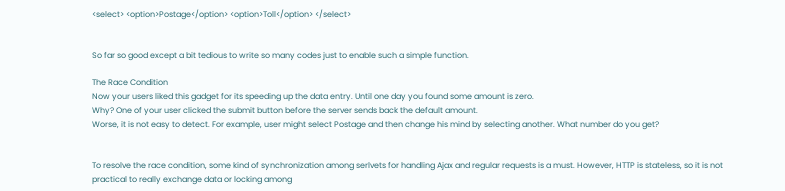<select> <option>Postage</option> <option>Toll</option> </select>


So far so good except a bit tedious to write so many codes just to enable such a simple function.

The Race Condition
Now your users liked this gadget for its speeding up the data entry. Until one day you found some amount is zero.
Why? One of your user clicked the submit button before the server sends back the default amount.
Worse, it is not easy to detect. For example, user might select Postage and then change his mind by selecting another. What number do you get?


To resolve the race condition, some kind of synchronization among serlvets for handling Ajax and regular requests is a must. However, HTTP is stateless, so it is not practical to really exchange data or locking among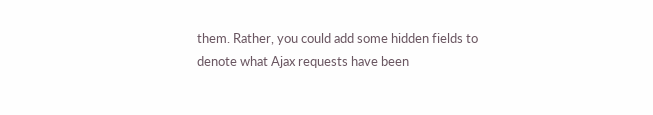them. Rather, you could add some hidden fields to denote what Ajax requests have been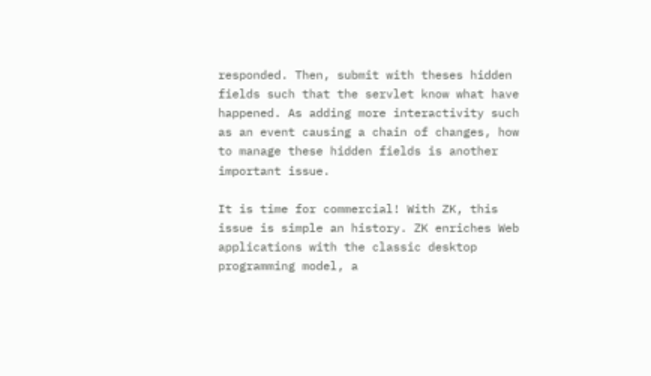responded. Then, submit with theses hidden fields such that the servlet know what have happened. As adding more interactivity such as an event causing a chain of changes, how to manage these hidden fields is another important issue.

It is time for commercial! With ZK, this issue is simple an history. ZK enriches Web applications with the classic desktop programming model, a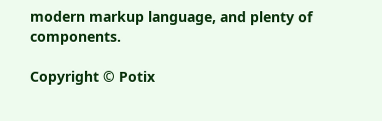modern markup language, and plenty of components.

Copyright © Potix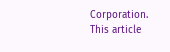Corporation. This article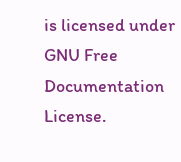is licensed under GNU Free Documentation License.